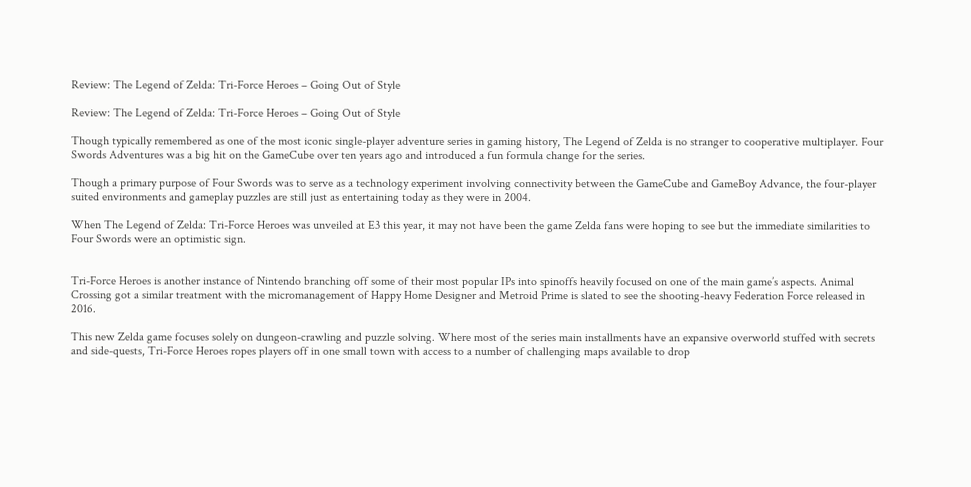Review: The Legend of Zelda: Tri-Force Heroes – Going Out of Style

Review: The Legend of Zelda: Tri-Force Heroes – Going Out of Style

Though typically remembered as one of the most iconic single-player adventure series in gaming history, The Legend of Zelda is no stranger to cooperative multiplayer. Four Swords Adventures was a big hit on the GameCube over ten years ago and introduced a fun formula change for the series.

Though a primary purpose of Four Swords was to serve as a technology experiment involving connectivity between the GameCube and GameBoy Advance, the four-player suited environments and gameplay puzzles are still just as entertaining today as they were in 2004.

When The Legend of Zelda: Tri-Force Heroes was unveiled at E3 this year, it may not have been the game Zelda fans were hoping to see but the immediate similarities to Four Swords were an optimistic sign.


Tri-Force Heroes is another instance of Nintendo branching off some of their most popular IPs into spinoffs heavily focused on one of the main game’s aspects. Animal Crossing got a similar treatment with the micromanagement of Happy Home Designer and Metroid Prime is slated to see the shooting-heavy Federation Force released in 2016.

This new Zelda game focuses solely on dungeon-crawling and puzzle solving. Where most of the series main installments have an expansive overworld stuffed with secrets and side-quests, Tri-Force Heroes ropes players off in one small town with access to a number of challenging maps available to drop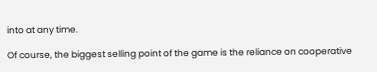into at any time.

Of course, the biggest selling point of the game is the reliance on cooperative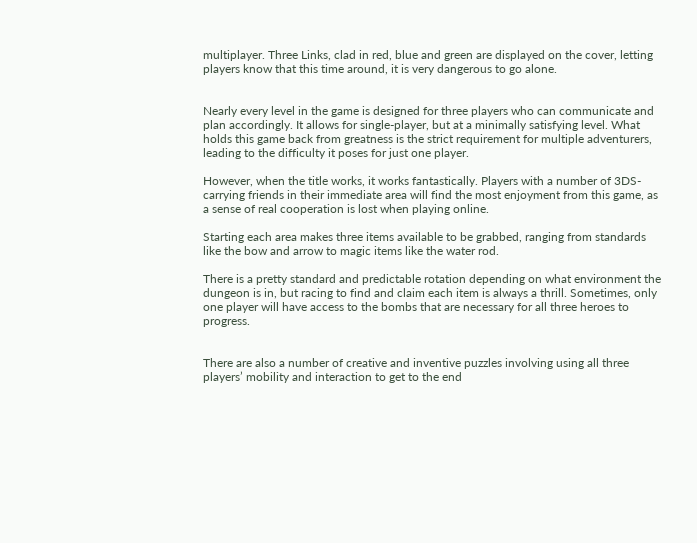multiplayer. Three Links, clad in red, blue and green are displayed on the cover, letting players know that this time around, it is very dangerous to go alone.


Nearly every level in the game is designed for three players who can communicate and plan accordingly. It allows for single-player, but at a minimally satisfying level. What holds this game back from greatness is the strict requirement for multiple adventurers, leading to the difficulty it poses for just one player.

However, when the title works, it works fantastically. Players with a number of 3DS-carrying friends in their immediate area will find the most enjoyment from this game, as a sense of real cooperation is lost when playing online.

Starting each area makes three items available to be grabbed, ranging from standards like the bow and arrow to magic items like the water rod.

There is a pretty standard and predictable rotation depending on what environment the dungeon is in, but racing to find and claim each item is always a thrill. Sometimes, only one player will have access to the bombs that are necessary for all three heroes to progress.


There are also a number of creative and inventive puzzles involving using all three players’ mobility and interaction to get to the end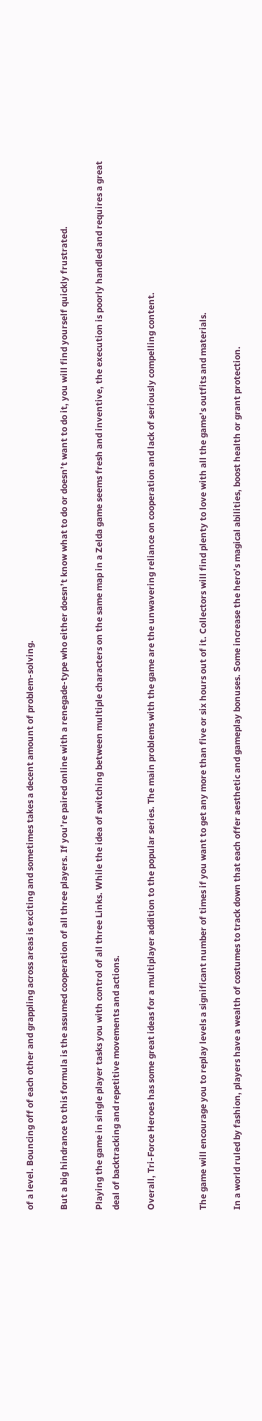of a level. Bouncing off of each other and grappling across areas is exciting and sometimes takes a decent amount of problem-solving.

But a big hindrance to this formula is the assumed cooperation of all three players. If you’re paired online with a renegade-type who either doesn’t know what to do or doesn’t want to do it, you will find yourself quickly frustrated.

Playing the game in single player tasks you with control of all three Links. While the idea of switching between multiple characters on the same map in a Zelda game seems fresh and inventive, the execution is poorly handled and requires a great deal of backtracking and repetitive movements and actions.

Overall, Tri-Force Heroes has some great ideas for a multiplayer addition to the popular series. The main problems with the game are the unwavering reliance on cooperation and lack of seriously compelling content.


The game will encourage you to replay levels a significant number of times if you want to get any more than five or six hours out of it. Collectors will find plenty to love with all the game’s outfits and materials.

In a world ruled by fashion, players have a wealth of costumes to track down that each offer aesthetic and gameplay bonuses. Some increase the hero’s magical abilities, boost health or grant protection.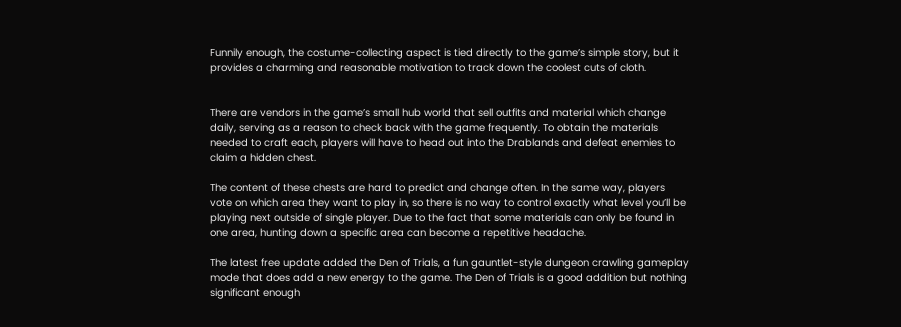Funnily enough, the costume-collecting aspect is tied directly to the game’s simple story, but it provides a charming and reasonable motivation to track down the coolest cuts of cloth.


There are vendors in the game’s small hub world that sell outfits and material which change daily, serving as a reason to check back with the game frequently. To obtain the materials needed to craft each, players will have to head out into the Drablands and defeat enemies to claim a hidden chest.

The content of these chests are hard to predict and change often. In the same way, players vote on which area they want to play in, so there is no way to control exactly what level you’ll be playing next outside of single player. Due to the fact that some materials can only be found in one area, hunting down a specific area can become a repetitive headache.

The latest free update added the Den of Trials, a fun gauntlet-style dungeon crawling gameplay mode that does add a new energy to the game. The Den of Trials is a good addition but nothing significant enough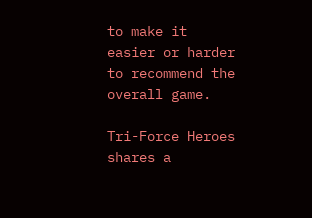to make it easier or harder to recommend the overall game.

Tri-Force Heroes shares a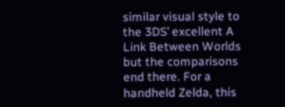similar visual style to the 3DS’ excellent A Link Between Worlds but the comparisons end there. For a handheld Zelda, this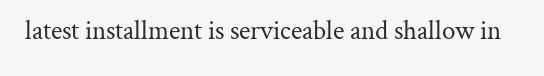latest installment is serviceable and shallow in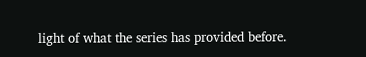light of what the series has provided before.